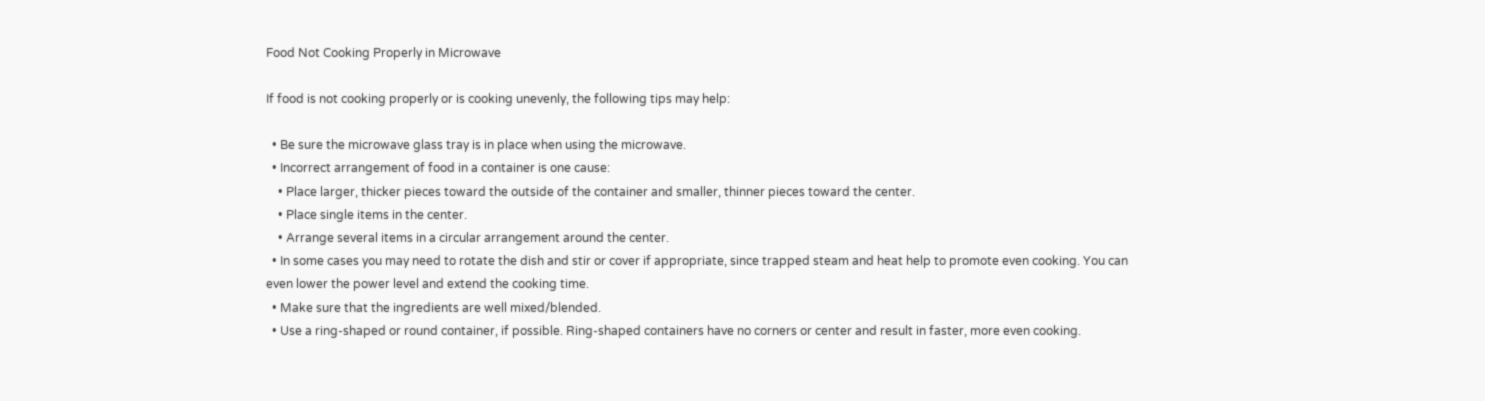Food Not Cooking Properly in Microwave

If food is not cooking properly or is cooking unevenly, the following tips may help:

  • Be sure the microwave glass tray is in place when using the microwave.
  • Incorrect arrangement of food in a container is one cause:
    • Place larger, thicker pieces toward the outside of the container and smaller, thinner pieces toward the center.
    • Place single items in the center.
    • Arrange several items in a circular arrangement around the center.
  • In some cases you may need to rotate the dish and stir or cover if appropriate, since trapped steam and heat help to promote even cooking. You can even lower the power level and extend the cooking time.
  • Make sure that the ingredients are well mixed/blended.
  • Use a ring-shaped or round container, if possible. Ring-shaped containers have no corners or center and result in faster, more even cooking.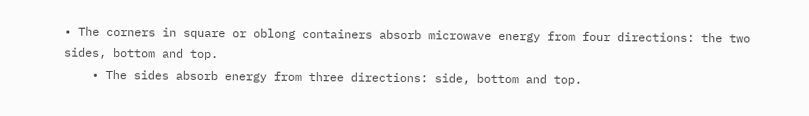• The corners in square or oblong containers absorb microwave energy from four directions: the two sides, bottom and top.
    • The sides absorb energy from three directions: side, bottom and top.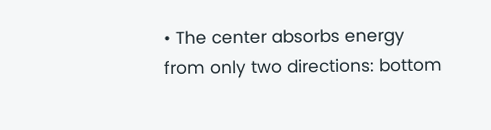• The center absorbs energy from only two directions: bottom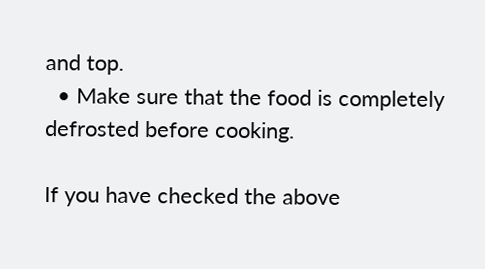and top.
  • Make sure that the food is completely defrosted before cooking.

If you have checked the above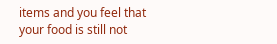items and you feel that your food is still not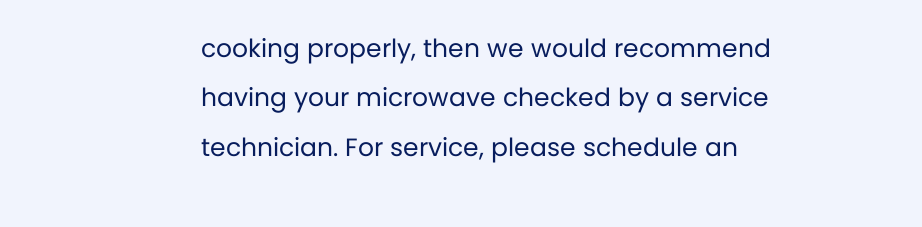cooking properly, then we would recommend having your microwave checked by a service technician. For service, please schedule an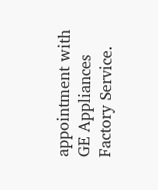appointment with GE Appliances Factory Service.